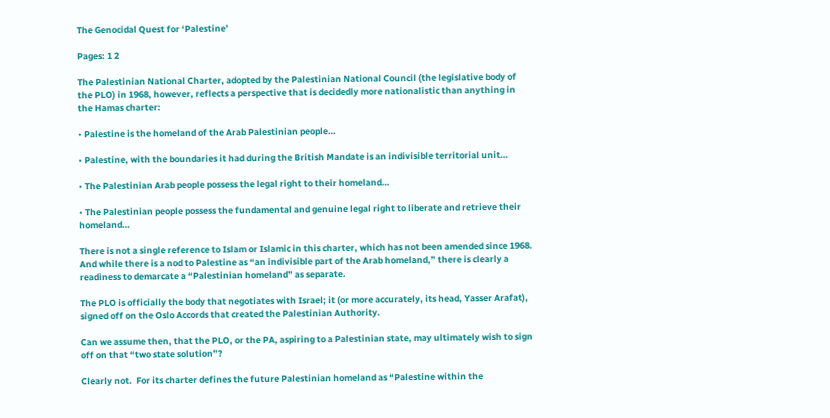The Genocidal Quest for ‘Palestine’

Pages: 1 2

The Palestinian National Charter, adopted by the Palestinian National Council (the legislative body of the PLO) in 1968, however, reflects a perspective that is decidedly more nationalistic than anything in the Hamas charter:

• Palestine is the homeland of the Arab Palestinian people…

• Palestine, with the boundaries it had during the British Mandate is an indivisible territorial unit…

• The Palestinian Arab people possess the legal right to their homeland…

• The Palestinian people possess the fundamental and genuine legal right to liberate and retrieve their homeland…

There is not a single reference to Islam or Islamic in this charter, which has not been amended since 1968. And while there is a nod to Palestine as “an indivisible part of the Arab homeland,” there is clearly a readiness to demarcate a “Palestinian homeland” as separate.

The PLO is officially the body that negotiates with Israel; it (or more accurately, its head, Yasser Arafat), signed off on the Oslo Accords that created the Palestinian Authority.

Can we assume then, that the PLO, or the PA, aspiring to a Palestinian state, may ultimately wish to sign off on that “two state solution”?

Clearly not.  For its charter defines the future Palestinian homeland as “Palestine within the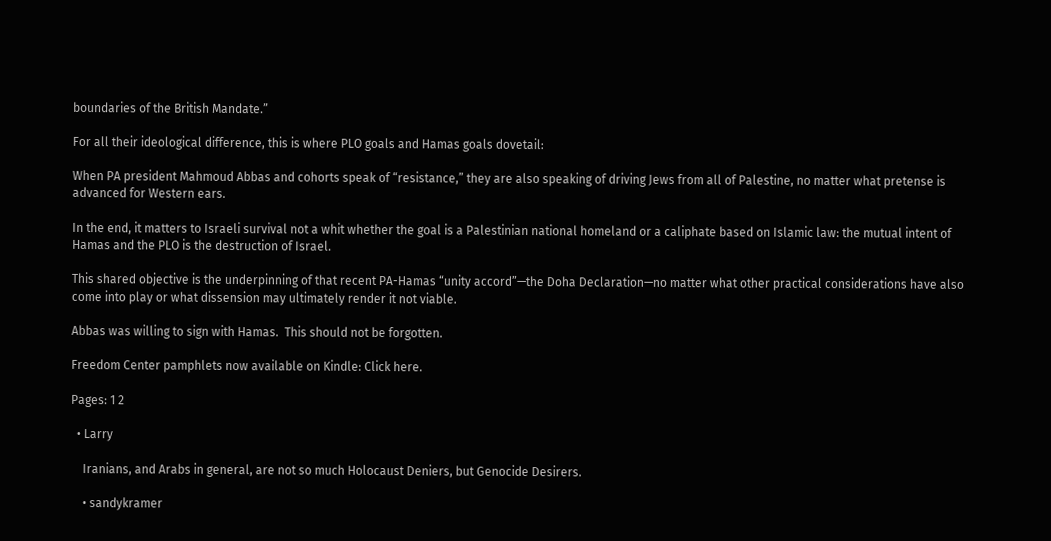boundaries of the British Mandate.”

For all their ideological difference, this is where PLO goals and Hamas goals dovetail:

When PA president Mahmoud Abbas and cohorts speak of “resistance,” they are also speaking of driving Jews from all of Palestine, no matter what pretense is advanced for Western ears.

In the end, it matters to Israeli survival not a whit whether the goal is a Palestinian national homeland or a caliphate based on Islamic law: the mutual intent of Hamas and the PLO is the destruction of Israel.

This shared objective is the underpinning of that recent PA-Hamas “unity accord”—the Doha Declaration—no matter what other practical considerations have also come into play or what dissension may ultimately render it not viable.

Abbas was willing to sign with Hamas.  This should not be forgotten.

Freedom Center pamphlets now available on Kindle: Click here.

Pages: 1 2

  • Larry

    Iranians, and Arabs in general, are not so much Holocaust Deniers, but Genocide Desirers.

    • sandykramer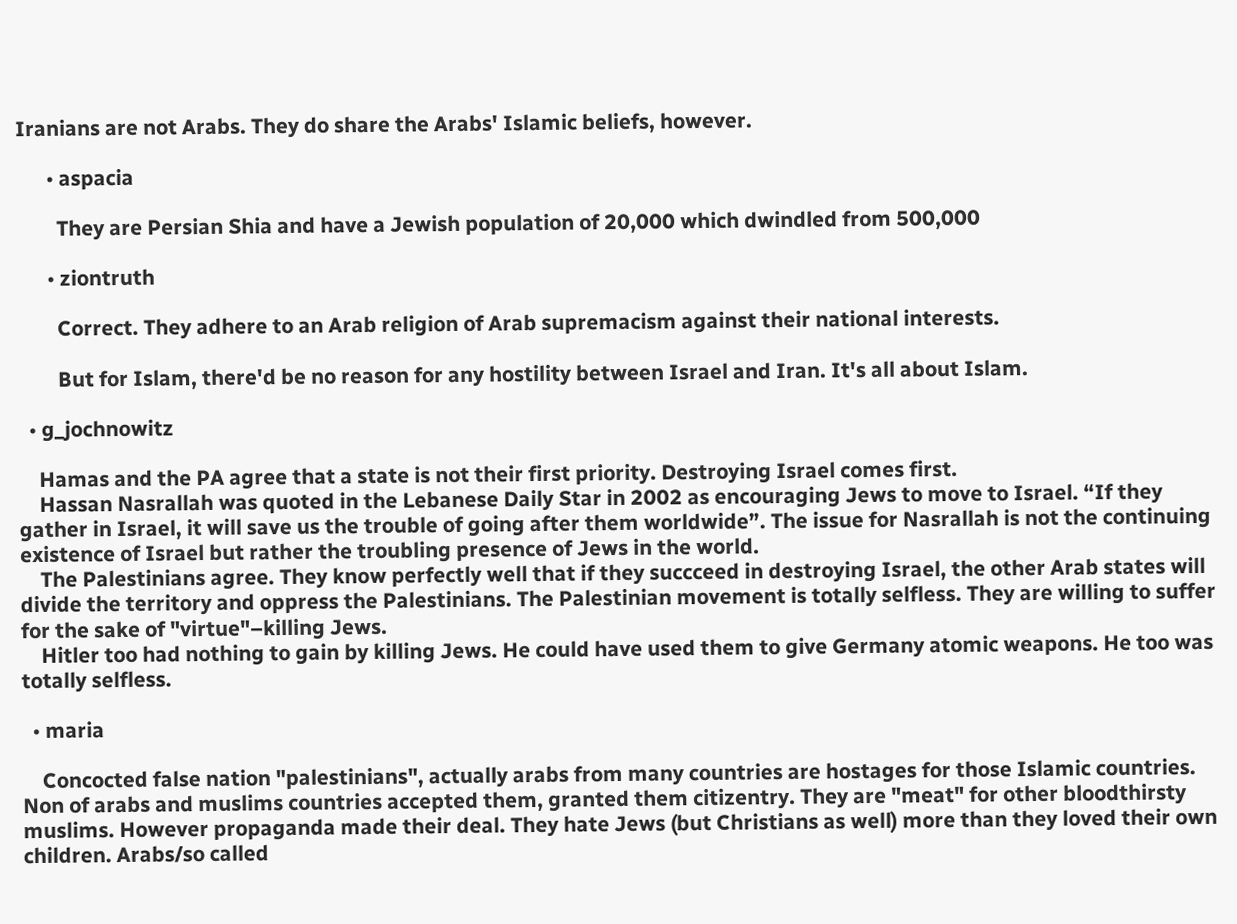Iranians are not Arabs. They do share the Arabs' Islamic beliefs, however.

      • aspacia

        They are Persian Shia and have a Jewish population of 20,000 which dwindled from 500,000

      • ziontruth

        Correct. They adhere to an Arab religion of Arab supremacism against their national interests.

        But for Islam, there'd be no reason for any hostility between Israel and Iran. It's all about Islam.

  • g_jochnowitz

    Hamas and the PA agree that a state is not their first priority. Destroying Israel comes first.
    Hassan Nasrallah was quoted in the Lebanese Daily Star in 2002 as encouraging Jews to move to Israel. “If they gather in Israel, it will save us the trouble of going after them worldwide”. The issue for Nasrallah is not the continuing existence of Israel but rather the troubling presence of Jews in the world.
    The Palestinians agree. They know perfectly well that if they succceed in destroying Israel, the other Arab states will divide the territory and oppress the Palestinians. The Palestinian movement is totally selfless. They are willing to suffer for the sake of "virtue"–killing Jews.
    Hitler too had nothing to gain by killing Jews. He could have used them to give Germany atomic weapons. He too was totally selfless.

  • maria

    Concocted false nation "palestinians", actually arabs from many countries are hostages for those Islamic countries. Non of arabs and muslims countries accepted them, granted them citizentry. They are "meat" for other bloodthirsty muslims. However propaganda made their deal. They hate Jews (but Christians as well) more than they loved their own children. Arabs/so called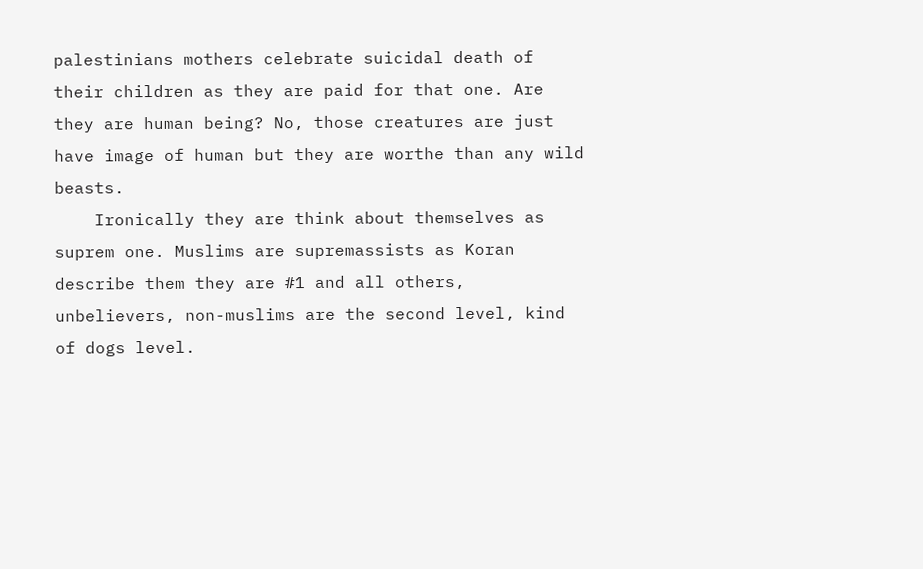palestinians mothers celebrate suicidal death of their children as they are paid for that one. Are they are human being? No, those creatures are just have image of human but they are worthe than any wild beasts.
    Ironically they are think about themselves as suprem one. Muslims are supremassists as Koran describe them they are #1 and all others, unbelievers, non-muslims are the second level, kind of dogs level.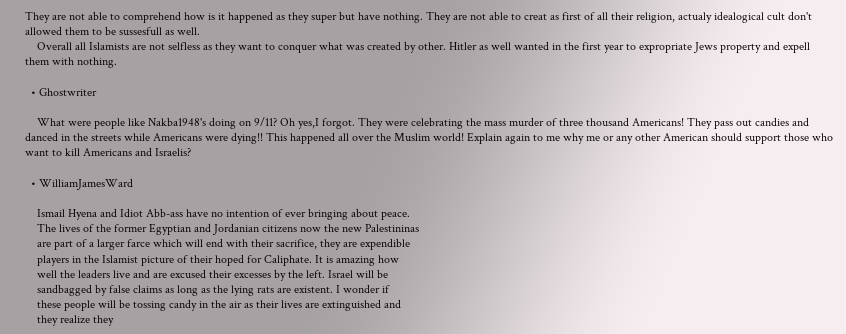They are not able to comprehend how is it happened as they super but have nothing. They are not able to creat as first of all their religion, actualy idealogical cult don't allowed them to be sussesfull as well.
    Overall all Islamists are not selfless as they want to conquer what was created by other. Hitler as well wanted in the first year to expropriate Jews property and expell them with nothing.

  • Ghostwriter

    What were people like Nakba1948's doing on 9/11? Oh yes,I forgot. They were celebrating the mass murder of three thousand Americans! They pass out candies and danced in the streets while Americans were dying!! This happened all over the Muslim world! Explain again to me why me or any other American should support those who want to kill Americans and Israelis?

  • WilliamJamesWard

    Ismail Hyena and Idiot Abb-ass have no intention of ever bringing about peace.
    The lives of the former Egyptian and Jordanian citizens now the new Palestininas
    are part of a larger farce which will end with their sacrifice, they are expendible
    players in the Islamist picture of their hoped for Caliphate. It is amazing how
    well the leaders live and are excused their excesses by the left. Israel will be
    sandbagged by false claims as long as the lying rats are existent. I wonder if
    these people will be tossing candy in the air as their lives are extinguished and
    they realize they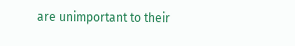are unimportant to their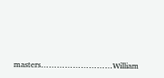masters………………………William